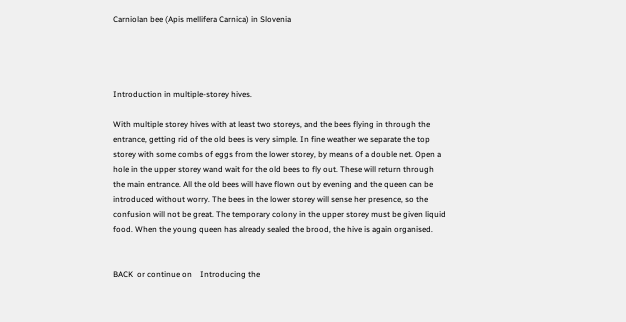Carniolan bee (Apis mellifera Carnica) in Slovenia




Introduction in multiple-storey hives.

With multiple storey hives with at least two storeys, and the bees flying in through the entrance, getting rid of the old bees is very simple. In fine weather we separate the top storey with some combs of eggs from the lower storey, by means of a double net. Open a hole in the upper storey wand wait for the old bees to fly out. These will return through the main entrance. All the old bees will have flown out by evening and the queen can be introduced without worry. The bees in the lower storey will sense her presence, so the confusion will not be great. The temporary colony in the upper storey must be given liquid food. When the young queen has already sealed the brood, the hive is again organised.


BACK  or continue on    Introducing the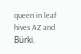queen in leaf hives AZ and Bürki.